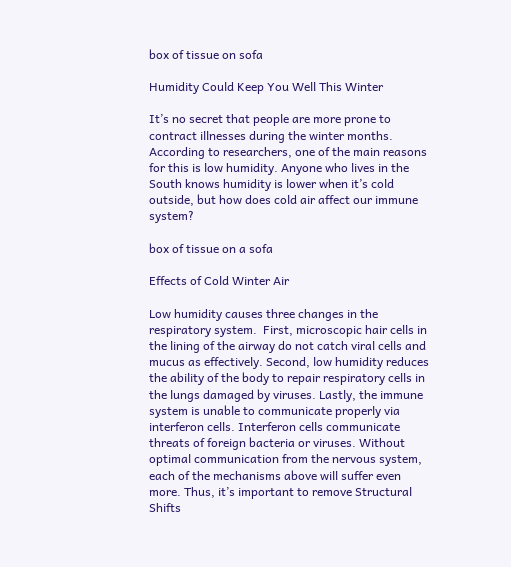box of tissue on sofa

Humidity Could Keep You Well This Winter

It’s no secret that people are more prone to contract illnesses during the winter months. According to researchers, one of the main reasons for this is low humidity. Anyone who lives in the South knows humidity is lower when it’s cold outside, but how does cold air affect our immune system?

box of tissue on a sofa

Effects of Cold Winter Air

Low humidity causes three changes in the respiratory system.  First, microscopic hair cells in the lining of the airway do not catch viral cells and mucus as effectively. Second, low humidity reduces the ability of the body to repair respiratory cells in the lungs damaged by viruses. Lastly, the immune system is unable to communicate properly via interferon cells. Interferon cells communicate threats of foreign bacteria or viruses. Without optimal communication from the nervous system, each of the mechanisms above will suffer even more. Thus, it’s important to remove Structural Shifts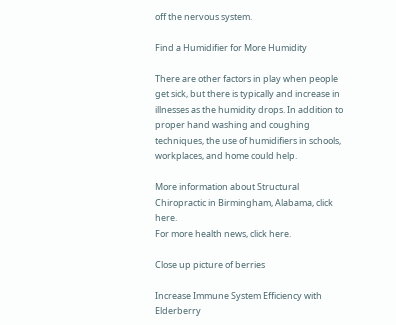off the nervous system.

Find a Humidifier for More Humidity

There are other factors in play when people get sick, but there is typically and increase in illnesses as the humidity drops. In addition to proper hand washing and coughing techniques, the use of humidifiers in schools, workplaces, and home could help.

More information about Structural Chiropractic in Birmingham, Alabama, click here.
For more health news, click here.

Close up picture of berries

Increase Immune System Efficiency with Elderberry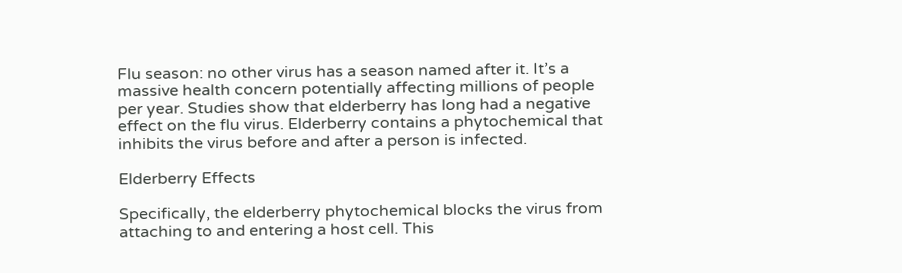Flu season: no other virus has a season named after it. It’s a massive health concern potentially affecting millions of people per year. Studies show that elderberry has long had a negative effect on the flu virus. Elderberry contains a phytochemical that inhibits the virus before and after a person is infected.

Elderberry Effects

Specifically, the elderberry phytochemical blocks the virus from attaching to and entering a host cell. This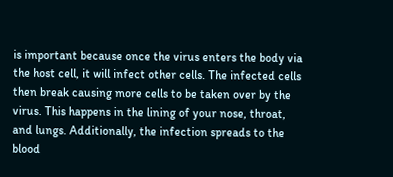is important because once the virus enters the body via the host cell, it will infect other cells. The infected cells then break causing more cells to be taken over by the virus. This happens in the lining of your nose, throat, and lungs. Additionally, the infection spreads to the blood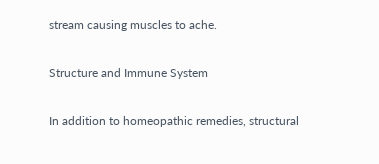stream causing muscles to ache.

Structure and Immune System

In addition to homeopathic remedies, structural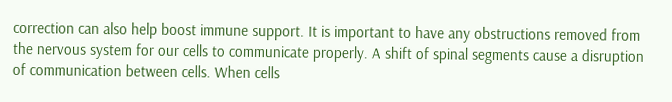correction can also help boost immune support. It is important to have any obstructions removed from the nervous system for our cells to communicate properly. A shift of spinal segments cause a disruption of communication between cells. When cells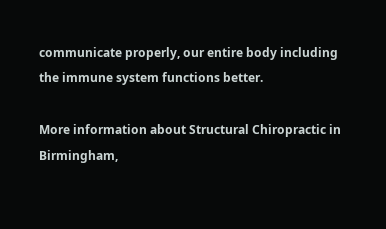communicate properly, our entire body including the immune system functions better.

More information about Structural Chiropractic in Birmingham,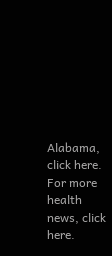Alabama, click here.
For more health news, click here.